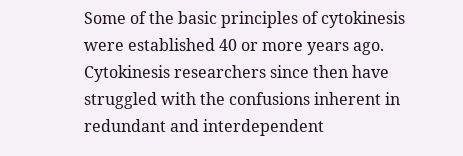Some of the basic principles of cytokinesis were established 40 or more years ago. Cytokinesis researchers since then have struggled with the confusions inherent in redundant and interdependent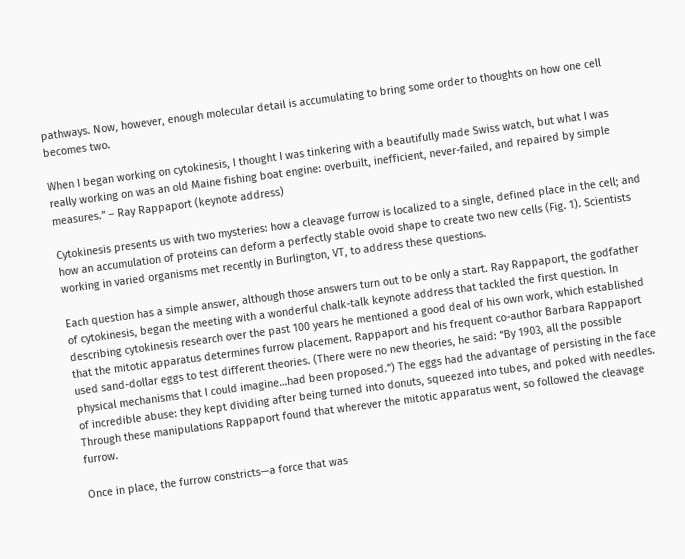pathways. Now, however, enough molecular detail is accumulating to bring some order to thoughts on how one cell becomes two.

When I began working on cytokinesis, I thought I was tinkering with a beautifully made Swiss watch, but what I was really working on was an old Maine fishing boat engine: overbuilt, inefficient, never-failed, and repaired by simple measures.” – Ray Rappaport (keynote address)

Cytokinesis presents us with two mysteries: how a cleavage furrow is localized to a single, defined place in the cell; and how an accumulation of proteins can deform a perfectly stable ovoid shape to create two new cells (Fig. 1). Scientists working in varied organisms met recently in Burlington, VT, to address these questions.

Each question has a simple answer, although those answers turn out to be only a start. Ray Rappaport, the godfather of cytokinesis, began the meeting with a wonderful chalk-talk keynote address that tackled the first question. In describing cytokinesis research over the past 100 years he mentioned a good deal of his own work, which established that the mitotic apparatus determines furrow placement. Rappaport and his frequent co-author Barbara Rappaport used sand-dollar eggs to test different theories. (There were no new theories, he said: “By 1903, all the possible physical mechanisms that I could imagine…had been proposed.”) The eggs had the advantage of persisting in the face of incredible abuse: they kept dividing after being turned into donuts, squeezed into tubes, and poked with needles. Through these manipulations Rappaport found that wherever the mitotic apparatus went, so followed the cleavage furrow.

Once in place, the furrow constricts—a force that was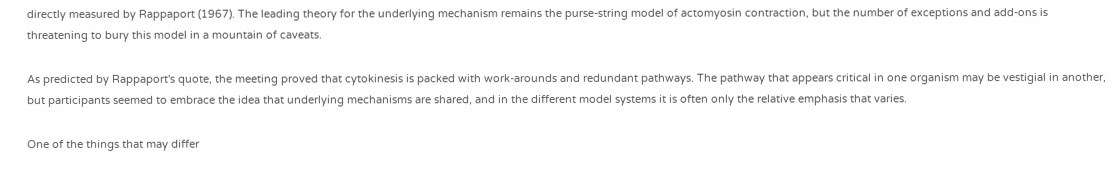directly measured by Rappaport (1967). The leading theory for the underlying mechanism remains the purse-string model of actomyosin contraction, but the number of exceptions and add-ons is threatening to bury this model in a mountain of caveats.

As predicted by Rappaport's quote, the meeting proved that cytokinesis is packed with work-arounds and redundant pathways. The pathway that appears critical in one organism may be vestigial in another, but participants seemed to embrace the idea that underlying mechanisms are shared, and in the different model systems it is often only the relative emphasis that varies.

One of the things that may differ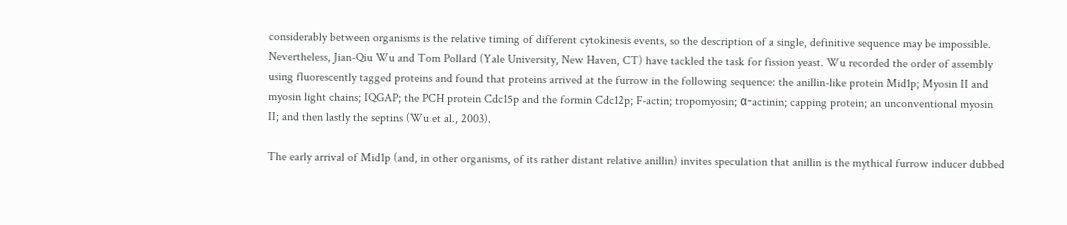considerably between organisms is the relative timing of different cytokinesis events, so the description of a single, definitive sequence may be impossible. Nevertheless, Jian-Qiu Wu and Tom Pollard (Yale University, New Haven, CT) have tackled the task for fission yeast. Wu recorded the order of assembly using fluorescently tagged proteins and found that proteins arrived at the furrow in the following sequence: the anillin-like protein Mid1p; Myosin II and myosin light chains; IQGAP; the PCH protein Cdc15p and the formin Cdc12p; F-actin; tropomyosin; α-actinin; capping protein; an unconventional myosin II; and then lastly the septins (Wu et al., 2003).

The early arrival of Mid1p (and, in other organisms, of its rather distant relative anillin) invites speculation that anillin is the mythical furrow inducer dubbed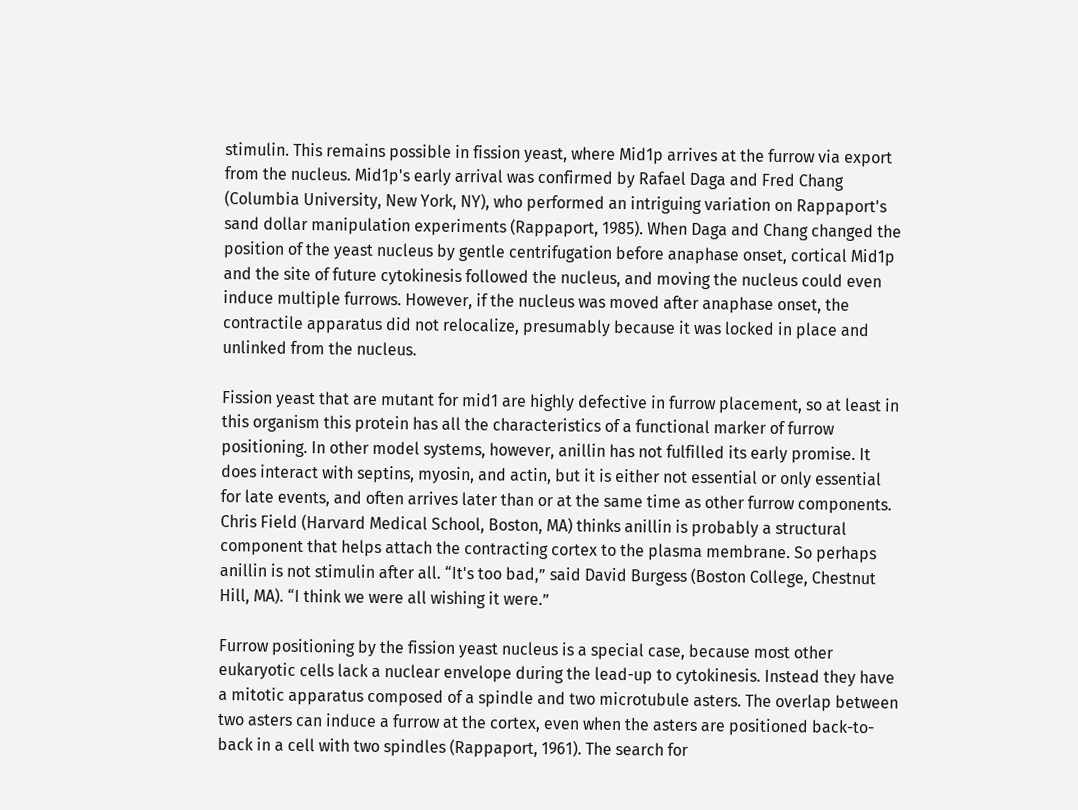stimulin. This remains possible in fission yeast, where Mid1p arrives at the furrow via export from the nucleus. Mid1p's early arrival was confirmed by Rafael Daga and Fred Chang (Columbia University, New York, NY), who performed an intriguing variation on Rappaport's sand dollar manipulation experiments (Rappaport, 1985). When Daga and Chang changed the position of the yeast nucleus by gentle centrifugation before anaphase onset, cortical Mid1p and the site of future cytokinesis followed the nucleus, and moving the nucleus could even induce multiple furrows. However, if the nucleus was moved after anaphase onset, the contractile apparatus did not relocalize, presumably because it was locked in place and unlinked from the nucleus.

Fission yeast that are mutant for mid1 are highly defective in furrow placement, so at least in this organism this protein has all the characteristics of a functional marker of furrow positioning. In other model systems, however, anillin has not fulfilled its early promise. It does interact with septins, myosin, and actin, but it is either not essential or only essential for late events, and often arrives later than or at the same time as other furrow components. Chris Field (Harvard Medical School, Boston, MA) thinks anillin is probably a structural component that helps attach the contracting cortex to the plasma membrane. So perhaps anillin is not stimulin after all. “It's too bad,” said David Burgess (Boston College, Chestnut Hill, MA). “I think we were all wishing it were.”

Furrow positioning by the fission yeast nucleus is a special case, because most other eukaryotic cells lack a nuclear envelope during the lead-up to cytokinesis. Instead they have a mitotic apparatus composed of a spindle and two microtubule asters. The overlap between two asters can induce a furrow at the cortex, even when the asters are positioned back-to-back in a cell with two spindles (Rappaport, 1961). The search for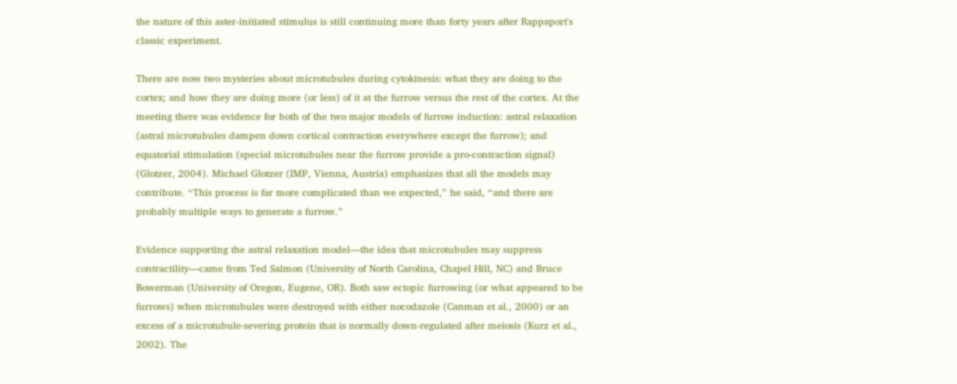the nature of this aster-initiated stimulus is still continuing more than forty years after Rappaport's classic experiment.

There are now two mysteries about microtubules during cytokinesis: what they are doing to the cortex; and how they are doing more (or less) of it at the furrow versus the rest of the cortex. At the meeting there was evidence for both of the two major models of furrow induction: astral relaxation (astral microtubules dampen down cortical contraction everywhere except the furrow); and equatorial stimulation (special microtubules near the furrow provide a pro-contraction signal) (Glotzer, 2004). Michael Glotzer (IMP, Vienna, Austria) emphasizes that all the models may contribute. “This process is far more complicated than we expected,” he said, “and there are probably multiple ways to generate a furrow.”

Evidence supporting the astral relaxation model—the idea that microtubules may suppress contractility—came from Ted Salmon (University of North Carolina, Chapel Hill, NC) and Bruce Bowerman (University of Oregon, Eugene, OR). Both saw ectopic furrowing (or what appeared to be furrows) when microtubules were destroyed with either nocodazole (Canman et al., 2000) or an excess of a microtubule-severing protein that is normally down-regulated after meiosis (Kurz et al., 2002). The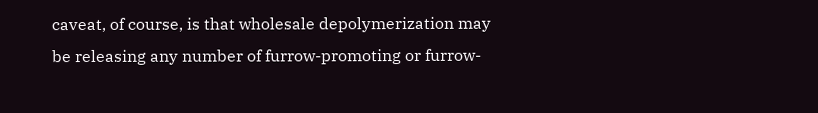caveat, of course, is that wholesale depolymerization may be releasing any number of furrow-promoting or furrow-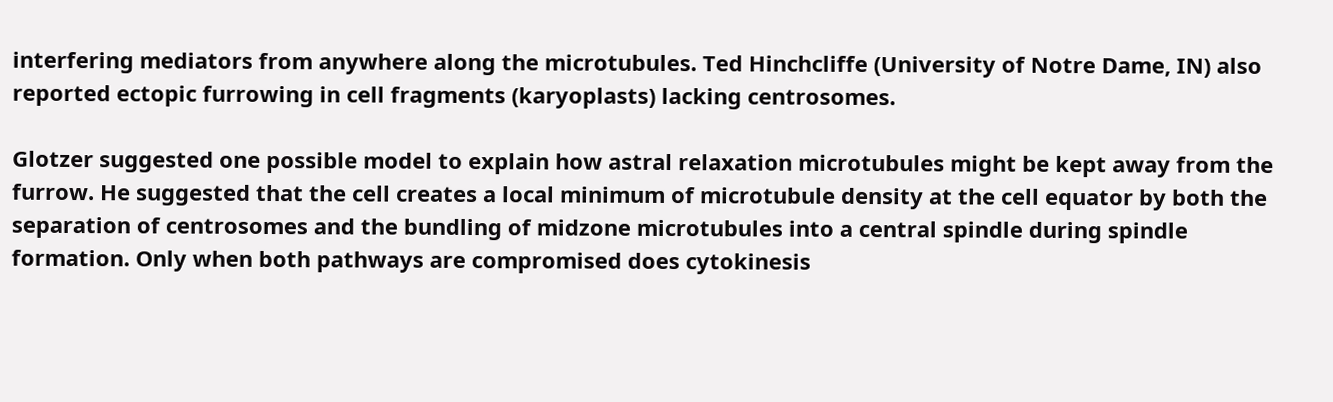interfering mediators from anywhere along the microtubules. Ted Hinchcliffe (University of Notre Dame, IN) also reported ectopic furrowing in cell fragments (karyoplasts) lacking centrosomes.

Glotzer suggested one possible model to explain how astral relaxation microtubules might be kept away from the furrow. He suggested that the cell creates a local minimum of microtubule density at the cell equator by both the separation of centrosomes and the bundling of midzone microtubules into a central spindle during spindle formation. Only when both pathways are compromised does cytokinesis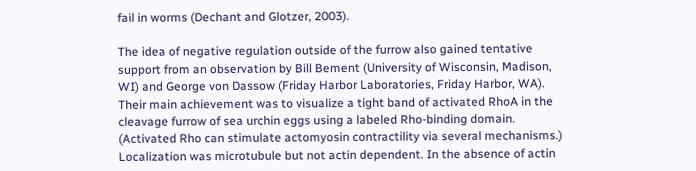fail in worms (Dechant and Glotzer, 2003).

The idea of negative regulation outside of the furrow also gained tentative support from an observation by Bill Bement (University of Wisconsin, Madison, WI) and George von Dassow (Friday Harbor Laboratories, Friday Harbor, WA). Their main achievement was to visualize a tight band of activated RhoA in the cleavage furrow of sea urchin eggs using a labeled Rho-binding domain. (Activated Rho can stimulate actomyosin contractility via several mechanisms.) Localization was microtubule but not actin dependent. In the absence of actin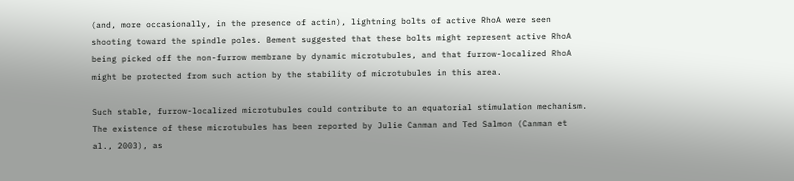(and, more occasionally, in the presence of actin), lightning bolts of active RhoA were seen shooting toward the spindle poles. Bement suggested that these bolts might represent active RhoA being picked off the non-furrow membrane by dynamic microtubules, and that furrow-localized RhoA might be protected from such action by the stability of microtubules in this area.

Such stable, furrow-localized microtubules could contribute to an equatorial stimulation mechanism. The existence of these microtubules has been reported by Julie Canman and Ted Salmon (Canman et al., 2003), as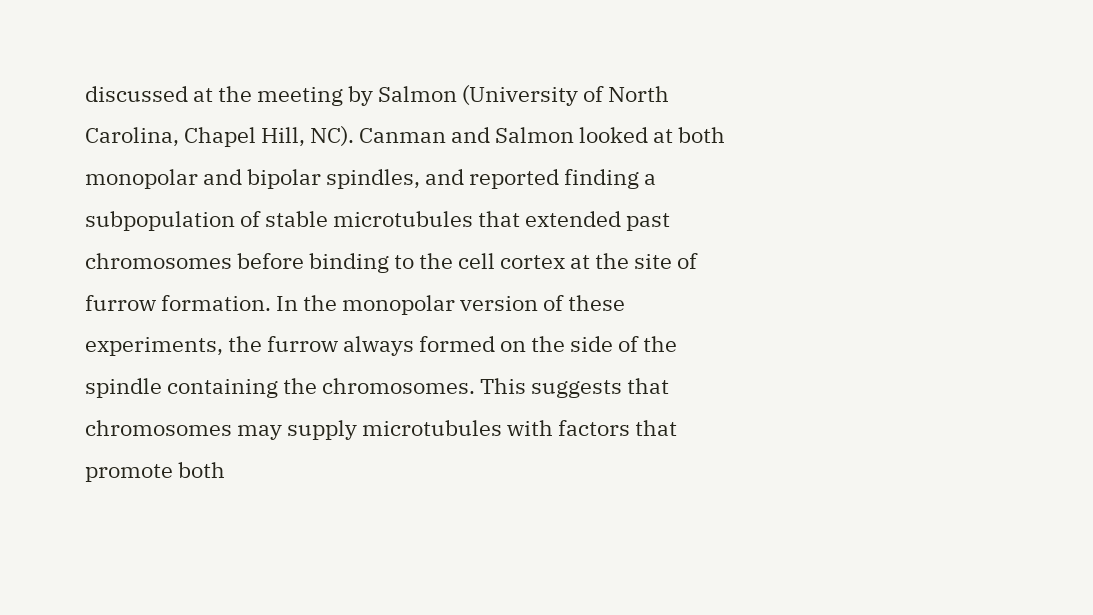discussed at the meeting by Salmon (University of North Carolina, Chapel Hill, NC). Canman and Salmon looked at both monopolar and bipolar spindles, and reported finding a subpopulation of stable microtubules that extended past chromosomes before binding to the cell cortex at the site of furrow formation. In the monopolar version of these experiments, the furrow always formed on the side of the spindle containing the chromosomes. This suggests that chromosomes may supply microtubules with factors that promote both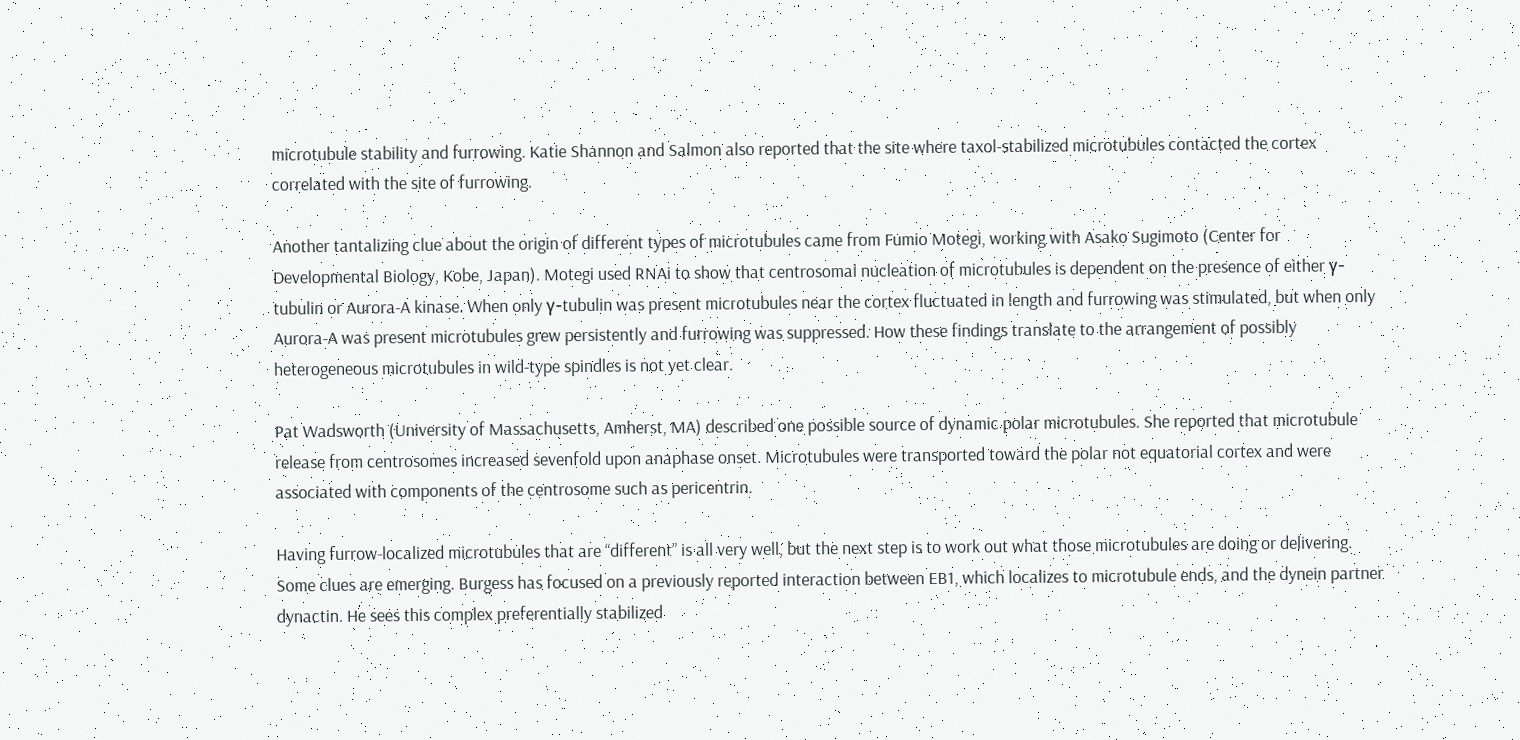microtubule stability and furrowing. Katie Shannon and Salmon also reported that the site where taxol-stabilized microtubules contacted the cortex correlated with the site of furrowing.

Another tantalizing clue about the origin of different types of microtubules came from Fumio Motegi, working with Asako Sugimoto (Center for Developmental Biology, Kobe, Japan). Motegi used RNAi to show that centrosomal nucleation of microtubules is dependent on the presence of either γ-tubulin or Aurora-A kinase. When only γ-tubulin was present microtubules near the cortex fluctuated in length and furrowing was stimulated, but when only Aurora-A was present microtubules grew persistently and furrowing was suppressed. How these findings translate to the arrangement of possibly heterogeneous microtubules in wild-type spindles is not yet clear.

Pat Wadsworth (University of Massachusetts, Amherst, MA) described one possible source of dynamic polar microtubules. She reported that microtubule release from centrosomes increased sevenfold upon anaphase onset. Microtubules were transported toward the polar not equatorial cortex and were associated with components of the centrosome such as pericentrin.

Having furrow-localized microtubules that are “different” is all very well, but the next step is to work out what those microtubules are doing or delivering. Some clues are emerging. Burgess has focused on a previously reported interaction between EB1, which localizes to microtubule ends, and the dynein partner dynactin. He sees this complex preferentially stabilized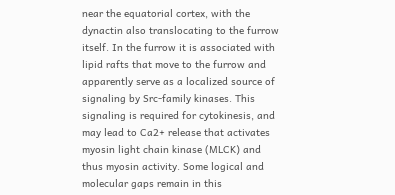near the equatorial cortex, with the dynactin also translocating to the furrow itself. In the furrow it is associated with lipid rafts that move to the furrow and apparently serve as a localized source of signaling by Src-family kinases. This signaling is required for cytokinesis, and may lead to Ca2+ release that activates myosin light chain kinase (MLCK) and thus myosin activity. Some logical and molecular gaps remain in this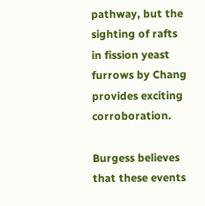pathway, but the sighting of rafts in fission yeast furrows by Chang provides exciting corroboration.

Burgess believes that these events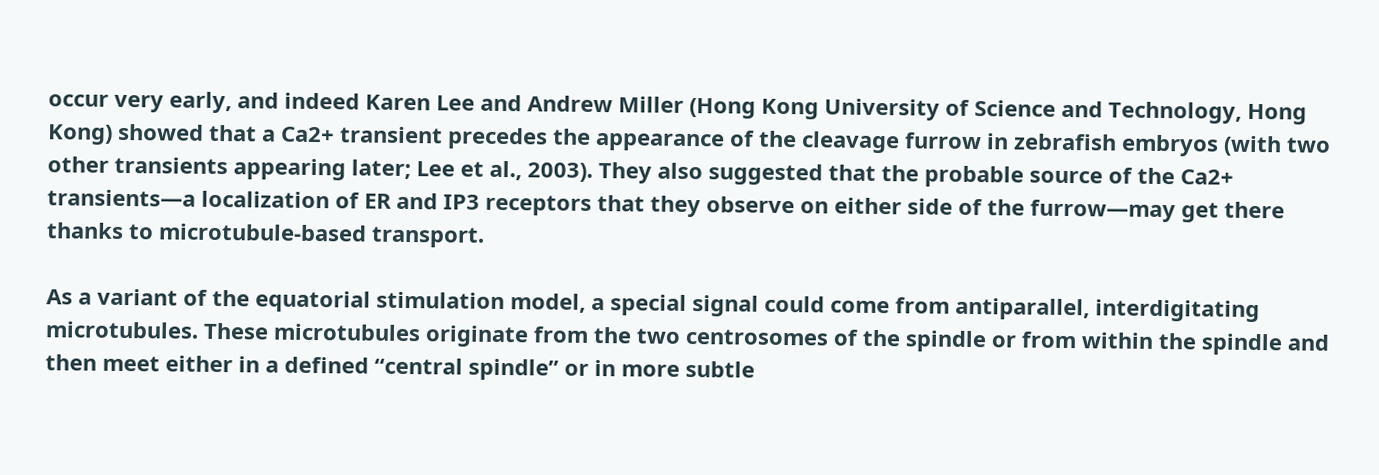occur very early, and indeed Karen Lee and Andrew Miller (Hong Kong University of Science and Technology, Hong Kong) showed that a Ca2+ transient precedes the appearance of the cleavage furrow in zebrafish embryos (with two other transients appearing later; Lee et al., 2003). They also suggested that the probable source of the Ca2+ transients—a localization of ER and IP3 receptors that they observe on either side of the furrow—may get there thanks to microtubule-based transport.

As a variant of the equatorial stimulation model, a special signal could come from antiparallel, interdigitating microtubules. These microtubules originate from the two centrosomes of the spindle or from within the spindle and then meet either in a defined “central spindle” or in more subtle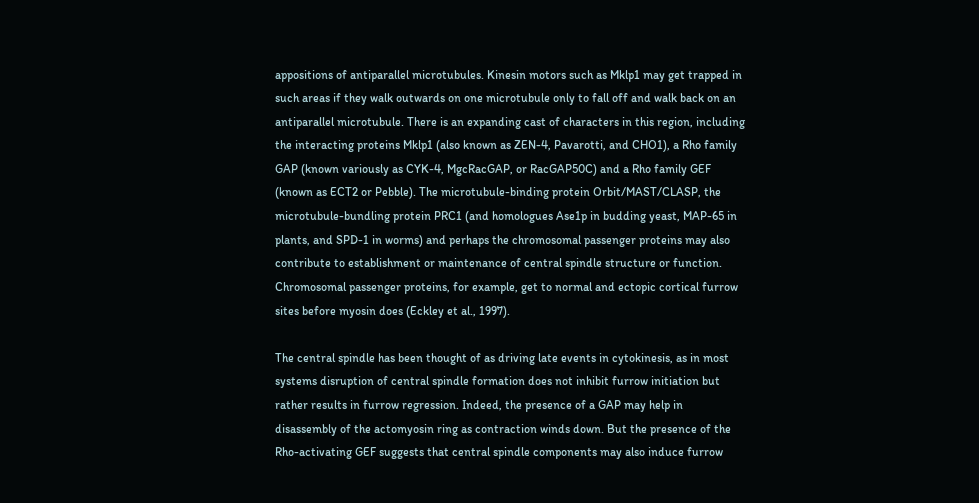appositions of antiparallel microtubules. Kinesin motors such as Mklp1 may get trapped in such areas if they walk outwards on one microtubule only to fall off and walk back on an antiparallel microtubule. There is an expanding cast of characters in this region, including the interacting proteins Mklp1 (also known as ZEN-4, Pavarotti, and CHO1), a Rho family GAP (known variously as CYK-4, MgcRacGAP, or RacGAP50C) and a Rho family GEF (known as ECT2 or Pebble). The microtubule-binding protein Orbit/MAST/CLASP, the microtubule-bundling protein PRC1 (and homologues Ase1p in budding yeast, MAP-65 in plants, and SPD-1 in worms) and perhaps the chromosomal passenger proteins may also contribute to establishment or maintenance of central spindle structure or function. Chromosomal passenger proteins, for example, get to normal and ectopic cortical furrow sites before myosin does (Eckley et al., 1997).

The central spindle has been thought of as driving late events in cytokinesis, as in most systems disruption of central spindle formation does not inhibit furrow initiation but rather results in furrow regression. Indeed, the presence of a GAP may help in disassembly of the actomyosin ring as contraction winds down. But the presence of the Rho-activating GEF suggests that central spindle components may also induce furrow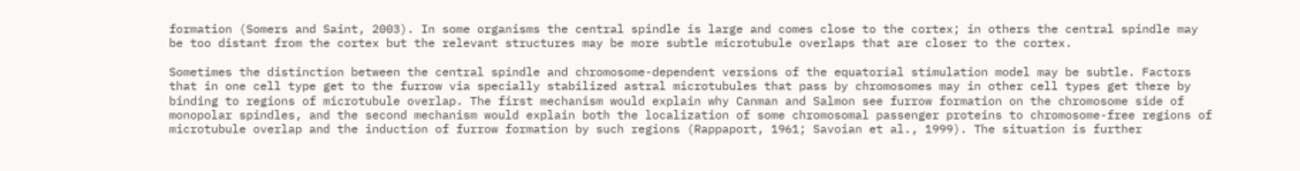formation (Somers and Saint, 2003). In some organisms the central spindle is large and comes close to the cortex; in others the central spindle may be too distant from the cortex but the relevant structures may be more subtle microtubule overlaps that are closer to the cortex.

Sometimes the distinction between the central spindle and chromosome-dependent versions of the equatorial stimulation model may be subtle. Factors that in one cell type get to the furrow via specially stabilized astral microtubules that pass by chromosomes may in other cell types get there by binding to regions of microtubule overlap. The first mechanism would explain why Canman and Salmon see furrow formation on the chromosome side of monopolar spindles, and the second mechanism would explain both the localization of some chromosomal passenger proteins to chromosome-free regions of microtubule overlap and the induction of furrow formation by such regions (Rappaport, 1961; Savoian et al., 1999). The situation is further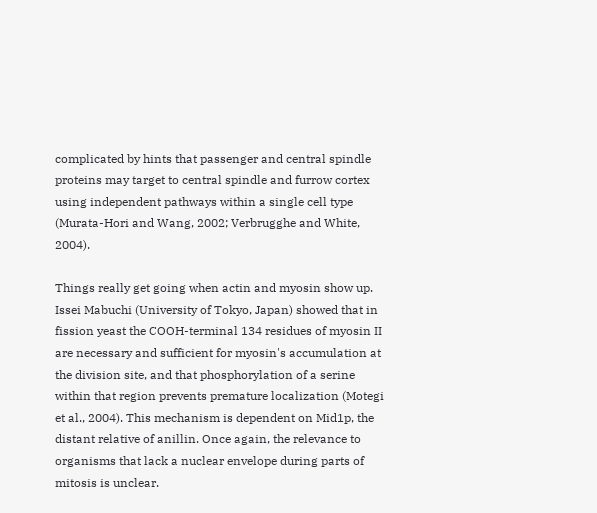complicated by hints that passenger and central spindle proteins may target to central spindle and furrow cortex using independent pathways within a single cell type (Murata-Hori and Wang, 2002; Verbrugghe and White, 2004).

Things really get going when actin and myosin show up. Issei Mabuchi (University of Tokyo, Japan) showed that in fission yeast the COOH-terminal 134 residues of myosin II are necessary and sufficient for myosin's accumulation at the division site, and that phosphorylation of a serine within that region prevents premature localization (Motegi et al., 2004). This mechanism is dependent on Mid1p, the distant relative of anillin. Once again, the relevance to organisms that lack a nuclear envelope during parts of mitosis is unclear.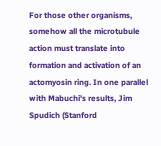For those other organisms, somehow all the microtubule action must translate into formation and activation of an actomyosin ring. In one parallel with Mabuchi's results, Jim Spudich (Stanford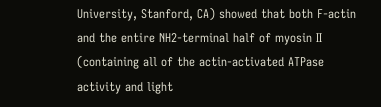University, Stanford, CA) showed that both F-actin and the entire NH2-terminal half of myosin II (containing all of the actin-activated ATPase activity and light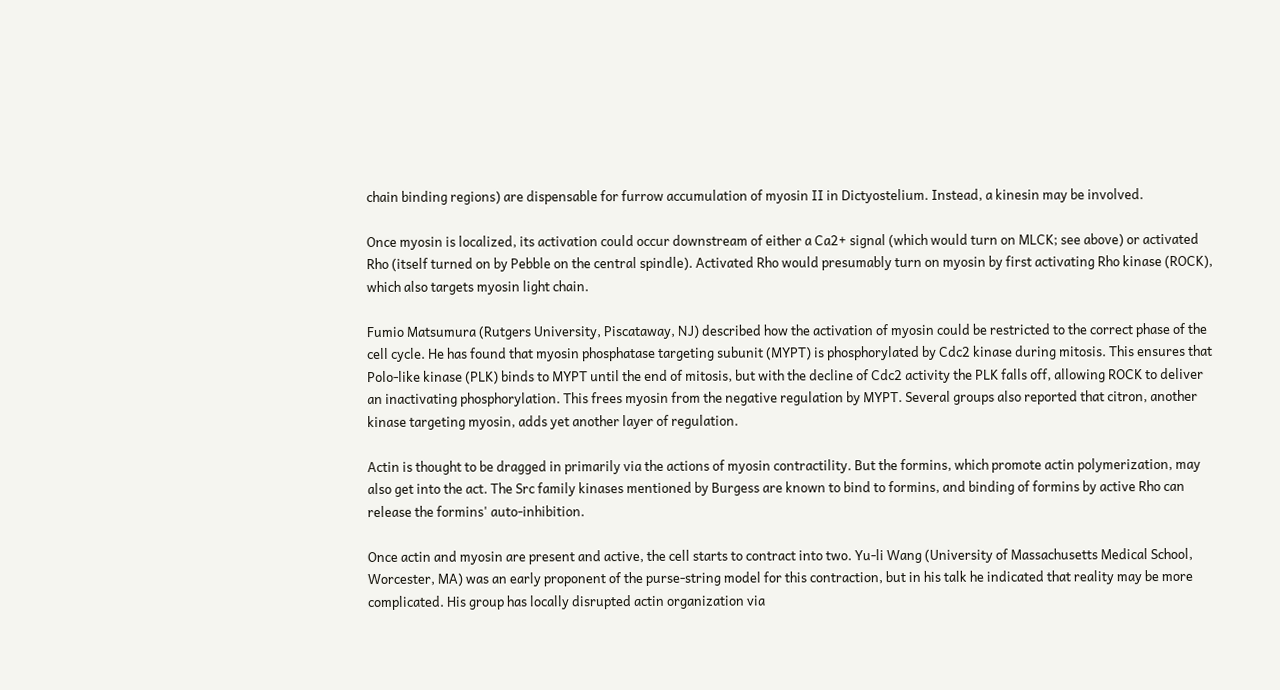chain binding regions) are dispensable for furrow accumulation of myosin II in Dictyostelium. Instead, a kinesin may be involved.

Once myosin is localized, its activation could occur downstream of either a Ca2+ signal (which would turn on MLCK; see above) or activated Rho (itself turned on by Pebble on the central spindle). Activated Rho would presumably turn on myosin by first activating Rho kinase (ROCK), which also targets myosin light chain.

Fumio Matsumura (Rutgers University, Piscataway, NJ) described how the activation of myosin could be restricted to the correct phase of the cell cycle. He has found that myosin phosphatase targeting subunit (MYPT) is phosphorylated by Cdc2 kinase during mitosis. This ensures that Polo-like kinase (PLK) binds to MYPT until the end of mitosis, but with the decline of Cdc2 activity the PLK falls off, allowing ROCK to deliver an inactivating phosphorylation. This frees myosin from the negative regulation by MYPT. Several groups also reported that citron, another kinase targeting myosin, adds yet another layer of regulation.

Actin is thought to be dragged in primarily via the actions of myosin contractility. But the formins, which promote actin polymerization, may also get into the act. The Src family kinases mentioned by Burgess are known to bind to formins, and binding of formins by active Rho can release the formins' auto-inhibition.

Once actin and myosin are present and active, the cell starts to contract into two. Yu-li Wang (University of Massachusetts Medical School, Worcester, MA) was an early proponent of the purse-string model for this contraction, but in his talk he indicated that reality may be more complicated. His group has locally disrupted actin organization via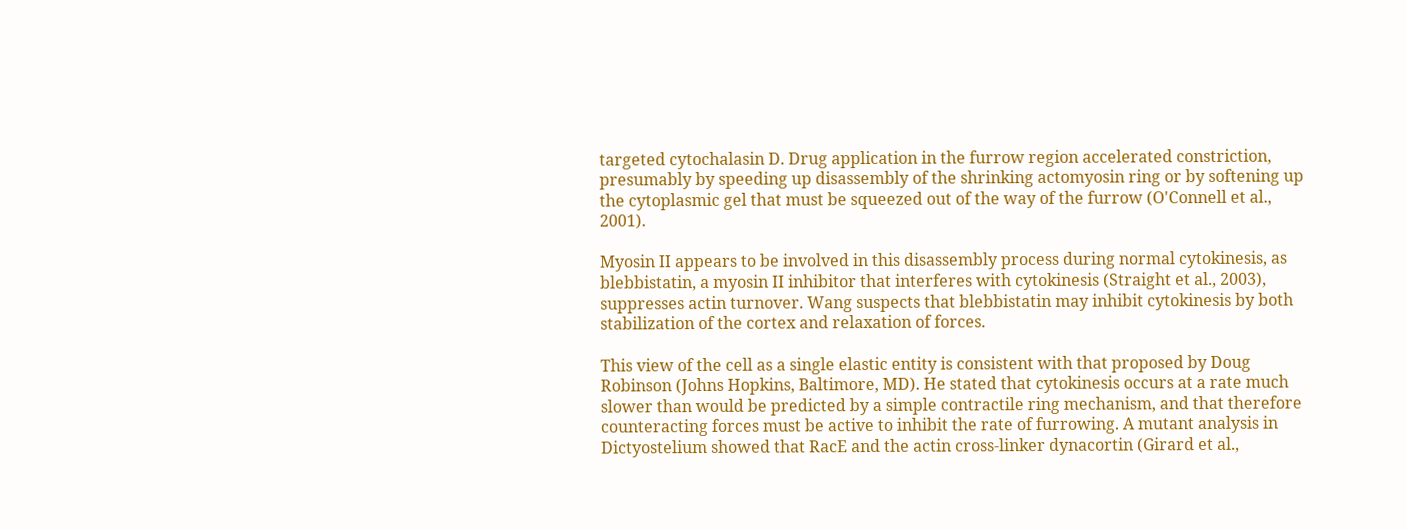targeted cytochalasin D. Drug application in the furrow region accelerated constriction, presumably by speeding up disassembly of the shrinking actomyosin ring or by softening up the cytoplasmic gel that must be squeezed out of the way of the furrow (O'Connell et al., 2001).

Myosin II appears to be involved in this disassembly process during normal cytokinesis, as blebbistatin, a myosin II inhibitor that interferes with cytokinesis (Straight et al., 2003), suppresses actin turnover. Wang suspects that blebbistatin may inhibit cytokinesis by both stabilization of the cortex and relaxation of forces.

This view of the cell as a single elastic entity is consistent with that proposed by Doug Robinson (Johns Hopkins, Baltimore, MD). He stated that cytokinesis occurs at a rate much slower than would be predicted by a simple contractile ring mechanism, and that therefore counteracting forces must be active to inhibit the rate of furrowing. A mutant analysis in Dictyostelium showed that RacE and the actin cross-linker dynacortin (Girard et al.,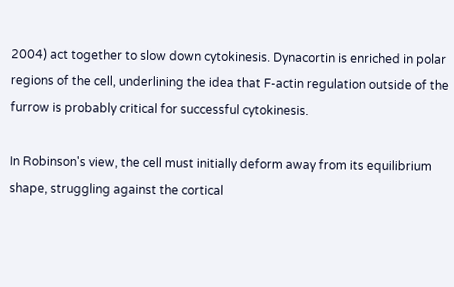2004) act together to slow down cytokinesis. Dynacortin is enriched in polar regions of the cell, underlining the idea that F-actin regulation outside of the furrow is probably critical for successful cytokinesis.

In Robinson's view, the cell must initially deform away from its equilibrium shape, struggling against the cortical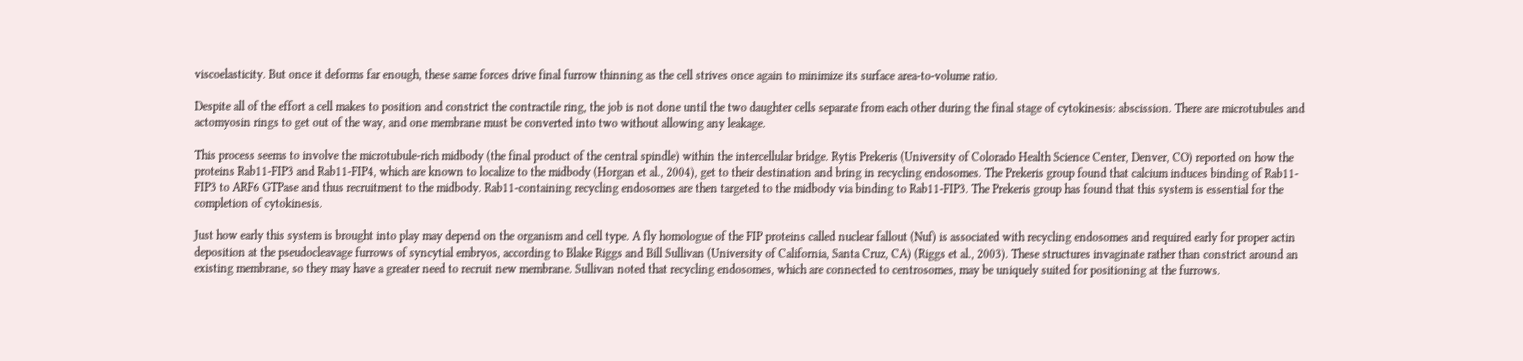viscoelasticity. But once it deforms far enough, these same forces drive final furrow thinning as the cell strives once again to minimize its surface area-to-volume ratio.

Despite all of the effort a cell makes to position and constrict the contractile ring, the job is not done until the two daughter cells separate from each other during the final stage of cytokinesis: abscission. There are microtubules and actomyosin rings to get out of the way, and one membrane must be converted into two without allowing any leakage.

This process seems to involve the microtubule-rich midbody (the final product of the central spindle) within the intercellular bridge. Rytis Prekeris (University of Colorado Health Science Center, Denver, CO) reported on how the proteins Rab11-FIP3 and Rab11-FIP4, which are known to localize to the midbody (Horgan et al., 2004), get to their destination and bring in recycling endosomes. The Prekeris group found that calcium induces binding of Rab11-FIP3 to ARF6 GTPase and thus recruitment to the midbody. Rab11-containing recycling endosomes are then targeted to the midbody via binding to Rab11-FIP3. The Prekeris group has found that this system is essential for the completion of cytokinesis.

Just how early this system is brought into play may depend on the organism and cell type. A fly homologue of the FIP proteins called nuclear fallout (Nuf) is associated with recycling endosomes and required early for proper actin deposition at the pseudocleavage furrows of syncytial embryos, according to Blake Riggs and Bill Sullivan (University of California, Santa Cruz, CA) (Riggs et al., 2003). These structures invaginate rather than constrict around an existing membrane, so they may have a greater need to recruit new membrane. Sullivan noted that recycling endosomes, which are connected to centrosomes, may be uniquely suited for positioning at the furrows.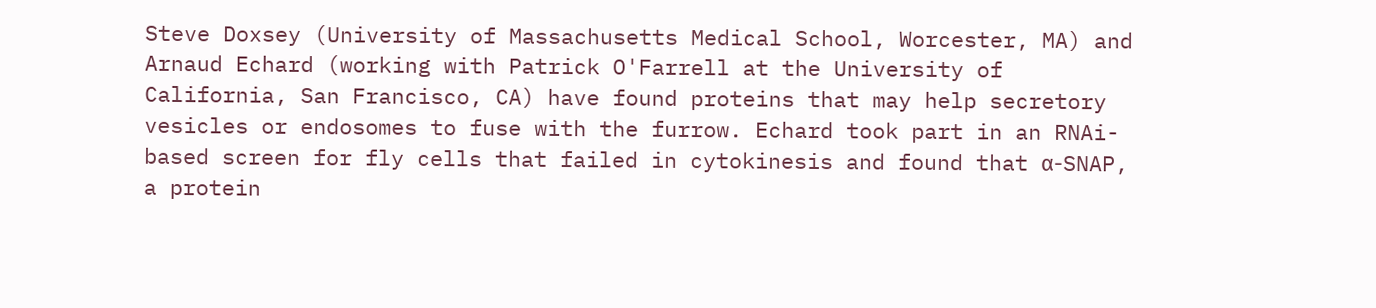Steve Doxsey (University of Massachusetts Medical School, Worcester, MA) and Arnaud Echard (working with Patrick O'Farrell at the University of California, San Francisco, CA) have found proteins that may help secretory vesicles or endosomes to fuse with the furrow. Echard took part in an RNAi-based screen for fly cells that failed in cytokinesis and found that α-SNAP, a protein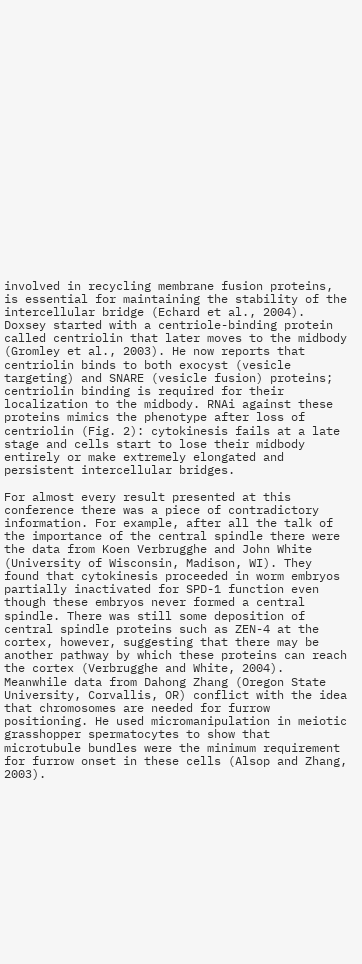involved in recycling membrane fusion proteins, is essential for maintaining the stability of the intercellular bridge (Echard et al., 2004). Doxsey started with a centriole-binding protein called centriolin that later moves to the midbody (Gromley et al., 2003). He now reports that centriolin binds to both exocyst (vesicle targeting) and SNARE (vesicle fusion) proteins; centriolin binding is required for their localization to the midbody. RNAi against these proteins mimics the phenotype after loss of centriolin (Fig. 2): cytokinesis fails at a late stage and cells start to lose their midbody entirely or make extremely elongated and persistent intercellular bridges.

For almost every result presented at this conference there was a piece of contradictory information. For example, after all the talk of the importance of the central spindle there were the data from Koen Verbrugghe and John White (University of Wisconsin, Madison, WI). They found that cytokinesis proceeded in worm embryos partially inactivated for SPD-1 function even though these embryos never formed a central spindle. There was still some deposition of central spindle proteins such as ZEN-4 at the cortex, however, suggesting that there may be another pathway by which these proteins can reach the cortex (Verbrugghe and White, 2004). Meanwhile data from Dahong Zhang (Oregon State University, Corvallis, OR) conflict with the idea that chromosomes are needed for furrow positioning. He used micromanipulation in meiotic grasshopper spermatocytes to show that microtubule bundles were the minimum requirement for furrow onset in these cells (Alsop and Zhang, 2003).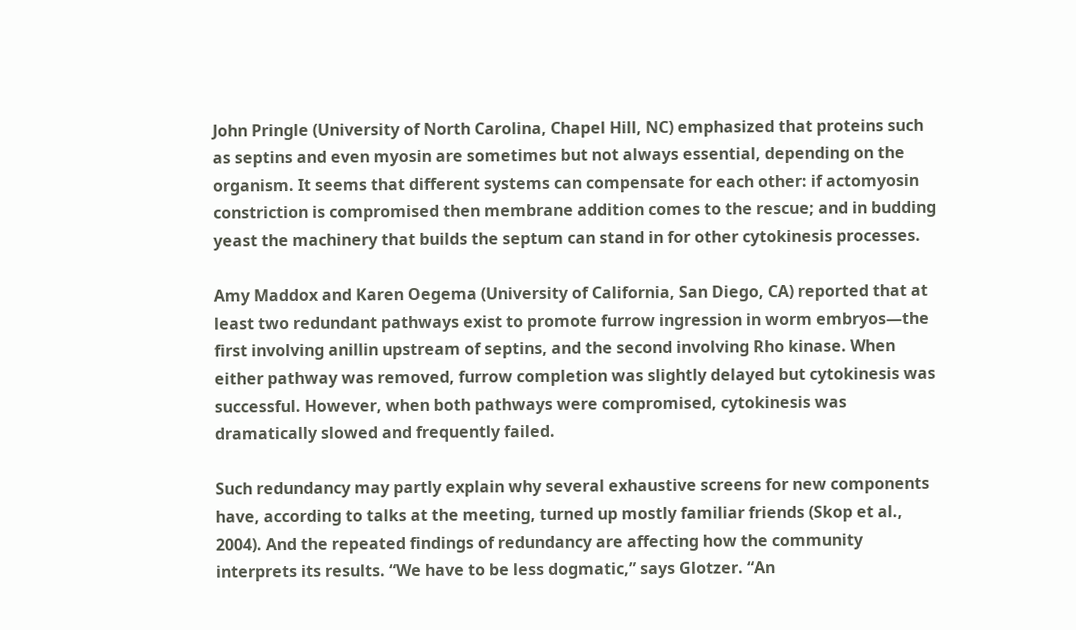John Pringle (University of North Carolina, Chapel Hill, NC) emphasized that proteins such as septins and even myosin are sometimes but not always essential, depending on the organism. It seems that different systems can compensate for each other: if actomyosin constriction is compromised then membrane addition comes to the rescue; and in budding yeast the machinery that builds the septum can stand in for other cytokinesis processes.

Amy Maddox and Karen Oegema (University of California, San Diego, CA) reported that at least two redundant pathways exist to promote furrow ingression in worm embryos—the first involving anillin upstream of septins, and the second involving Rho kinase. When either pathway was removed, furrow completion was slightly delayed but cytokinesis was successful. However, when both pathways were compromised, cytokinesis was dramatically slowed and frequently failed.

Such redundancy may partly explain why several exhaustive screens for new components have, according to talks at the meeting, turned up mostly familiar friends (Skop et al., 2004). And the repeated findings of redundancy are affecting how the community interprets its results. “We have to be less dogmatic,” says Glotzer. “An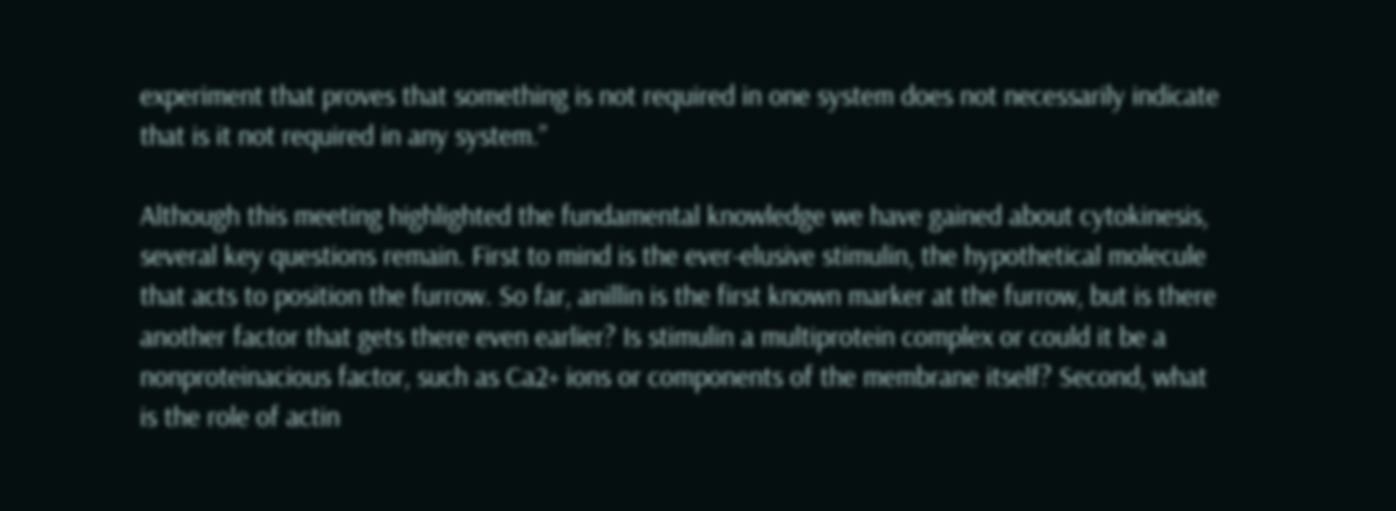experiment that proves that something is not required in one system does not necessarily indicate that is it not required in any system.”

Although this meeting highlighted the fundamental knowledge we have gained about cytokinesis, several key questions remain. First to mind is the ever-elusive stimulin, the hypothetical molecule that acts to position the furrow. So far, anillin is the first known marker at the furrow, but is there another factor that gets there even earlier? Is stimulin a multiprotein complex or could it be a nonproteinacious factor, such as Ca2+ ions or components of the membrane itself? Second, what is the role of actin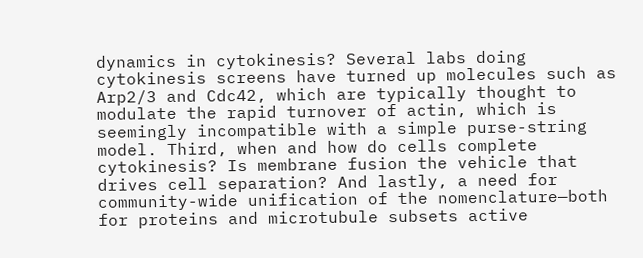dynamics in cytokinesis? Several labs doing cytokinesis screens have turned up molecules such as Arp2/3 and Cdc42, which are typically thought to modulate the rapid turnover of actin, which is seemingly incompatible with a simple purse-string model. Third, when and how do cells complete cytokinesis? Is membrane fusion the vehicle that drives cell separation? And lastly, a need for community-wide unification of the nomenclature—both for proteins and microtubule subsets active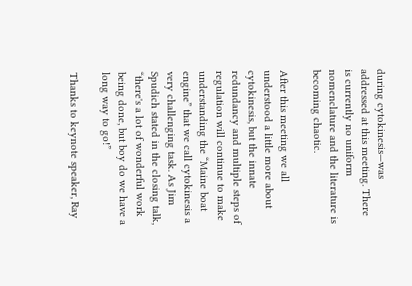during cytokinesis—was addressed at this meeting. There is currently no uniform nomenclature and the literature is becoming chaotic.

After this meeting we all understood a little more about cytokinesis, but the innate redundancy and multiple steps of regulation will continue to make understanding the “Maine boat engine” that we call cytokinesis a very challenging task. As Jim Spudich stated in the closing talk, “there's a lot of wonderful work being done, but boy do we have a long way to go!”

Thanks to keynote speaker, Ray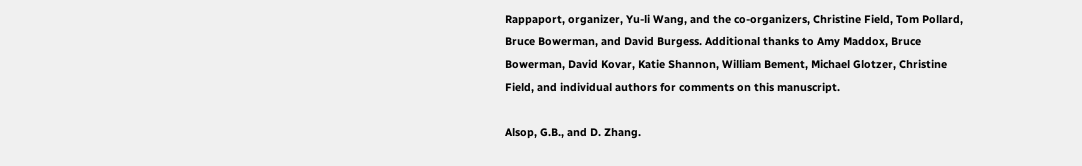Rappaport, organizer, Yu-li Wang, and the co-organizers, Christine Field, Tom Pollard, Bruce Bowerman, and David Burgess. Additional thanks to Amy Maddox, Bruce Bowerman, David Kovar, Katie Shannon, William Bement, Michael Glotzer, Christine Field, and individual authors for comments on this manuscript.

Alsop, G.B., and D. Zhang.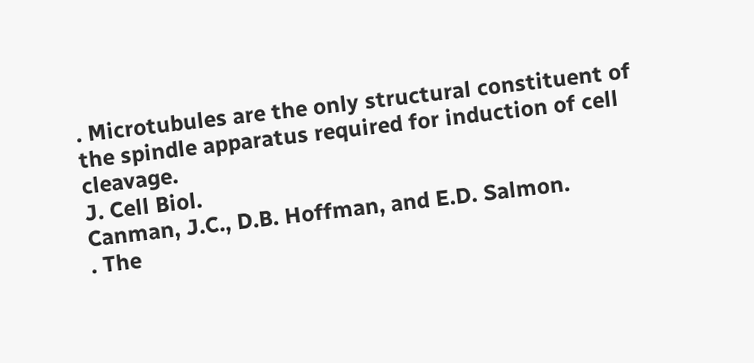. Microtubules are the only structural constituent of the spindle apparatus required for induction of cell cleavage.
J. Cell Biol.
Canman, J.C., D.B. Hoffman, and E.D. Salmon.
. The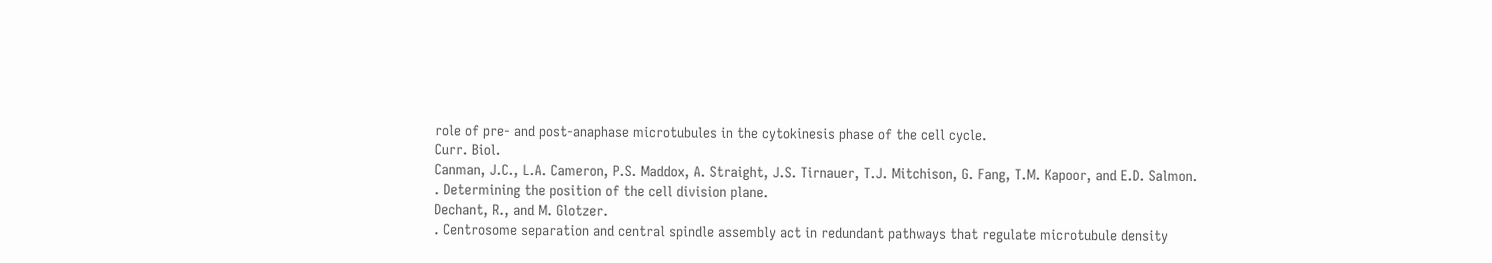role of pre- and post-anaphase microtubules in the cytokinesis phase of the cell cycle.
Curr. Biol.
Canman, J.C., L.A. Cameron, P.S. Maddox, A. Straight, J.S. Tirnauer, T.J. Mitchison, G. Fang, T.M. Kapoor, and E.D. Salmon.
. Determining the position of the cell division plane.
Dechant, R., and M. Glotzer.
. Centrosome separation and central spindle assembly act in redundant pathways that regulate microtubule density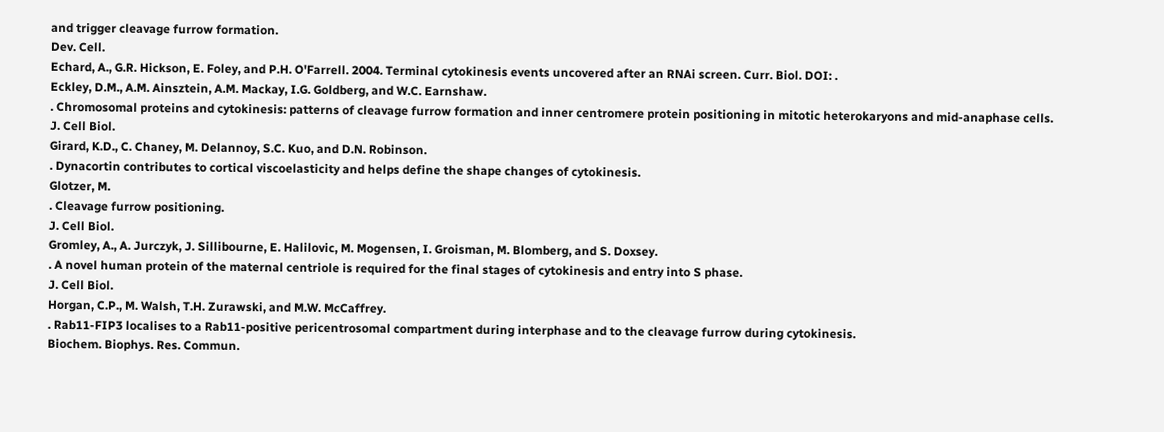and trigger cleavage furrow formation.
Dev. Cell.
Echard, A., G.R. Hickson, E. Foley, and P.H. O'Farrell. 2004. Terminal cytokinesis events uncovered after an RNAi screen. Curr. Biol. DOI: .
Eckley, D.M., A.M. Ainsztein, A.M. Mackay, I.G. Goldberg, and W.C. Earnshaw.
. Chromosomal proteins and cytokinesis: patterns of cleavage furrow formation and inner centromere protein positioning in mitotic heterokaryons and mid-anaphase cells.
J. Cell Biol.
Girard, K.D., C. Chaney, M. Delannoy, S.C. Kuo, and D.N. Robinson.
. Dynacortin contributes to cortical viscoelasticity and helps define the shape changes of cytokinesis.
Glotzer, M.
. Cleavage furrow positioning.
J. Cell Biol.
Gromley, A., A. Jurczyk, J. Sillibourne, E. Halilovic, M. Mogensen, I. Groisman, M. Blomberg, and S. Doxsey.
. A novel human protein of the maternal centriole is required for the final stages of cytokinesis and entry into S phase.
J. Cell Biol.
Horgan, C.P., M. Walsh, T.H. Zurawski, and M.W. McCaffrey.
. Rab11-FIP3 localises to a Rab11-positive pericentrosomal compartment during interphase and to the cleavage furrow during cytokinesis.
Biochem. Biophys. Res. Commun.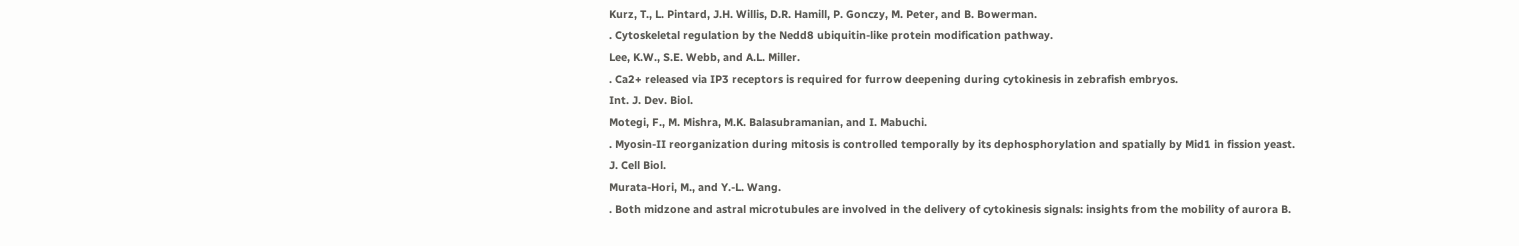Kurz, T., L. Pintard, J.H. Willis, D.R. Hamill, P. Gonczy, M. Peter, and B. Bowerman.
. Cytoskeletal regulation by the Nedd8 ubiquitin-like protein modification pathway.
Lee, K.W., S.E. Webb, and A.L. Miller.
. Ca2+ released via IP3 receptors is required for furrow deepening during cytokinesis in zebrafish embryos.
Int. J. Dev. Biol.
Motegi, F., M. Mishra, M.K. Balasubramanian, and I. Mabuchi.
. Myosin-II reorganization during mitosis is controlled temporally by its dephosphorylation and spatially by Mid1 in fission yeast.
J. Cell Biol.
Murata-Hori, M., and Y.-L. Wang.
. Both midzone and astral microtubules are involved in the delivery of cytokinesis signals: insights from the mobility of aurora B.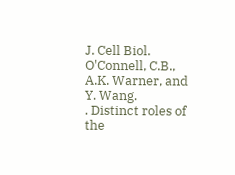J. Cell Biol.
O'Connell, C.B., A.K. Warner, and Y. Wang.
. Distinct roles of the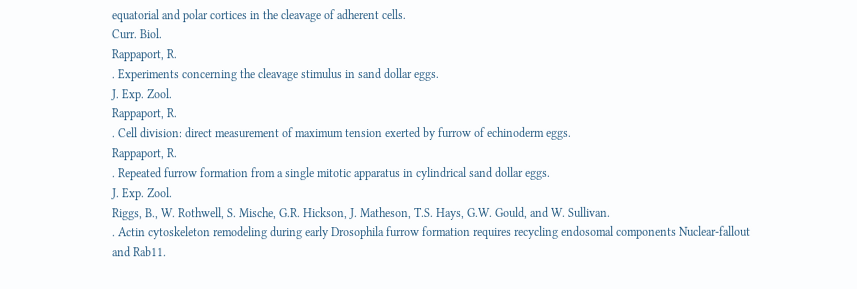equatorial and polar cortices in the cleavage of adherent cells.
Curr. Biol.
Rappaport, R.
. Experiments concerning the cleavage stimulus in sand dollar eggs.
J. Exp. Zool.
Rappaport, R.
. Cell division: direct measurement of maximum tension exerted by furrow of echinoderm eggs.
Rappaport, R.
. Repeated furrow formation from a single mitotic apparatus in cylindrical sand dollar eggs.
J. Exp. Zool.
Riggs, B., W. Rothwell, S. Mische, G.R. Hickson, J. Matheson, T.S. Hays, G.W. Gould, and W. Sullivan.
. Actin cytoskeleton remodeling during early Drosophila furrow formation requires recycling endosomal components Nuclear-fallout and Rab11.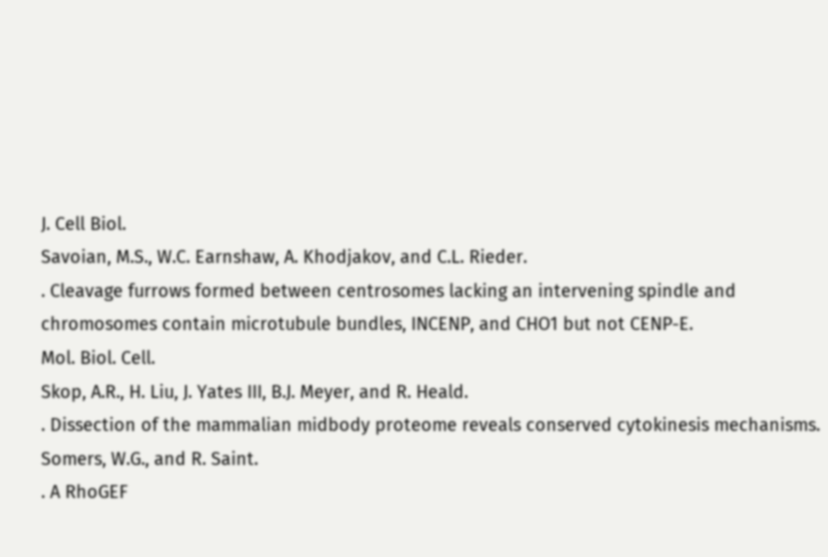J. Cell Biol.
Savoian, M.S., W.C. Earnshaw, A. Khodjakov, and C.L. Rieder.
. Cleavage furrows formed between centrosomes lacking an intervening spindle and chromosomes contain microtubule bundles, INCENP, and CHO1 but not CENP-E.
Mol. Biol. Cell.
Skop, A.R., H. Liu, J. Yates III, B.J. Meyer, and R. Heald.
. Dissection of the mammalian midbody proteome reveals conserved cytokinesis mechanisms.
Somers, W.G., and R. Saint.
. A RhoGEF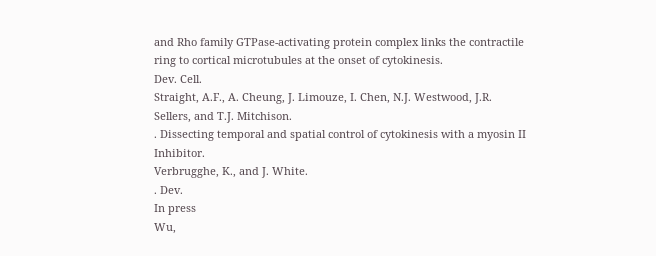and Rho family GTPase-activating protein complex links the contractile ring to cortical microtubules at the onset of cytokinesis.
Dev. Cell.
Straight, A.F., A. Cheung, J. Limouze, I. Chen, N.J. Westwood, J.R. Sellers, and T.J. Mitchison.
. Dissecting temporal and spatial control of cytokinesis with a myosin II Inhibitor.
Verbrugghe, K., and J. White.
. Dev.
In press
Wu,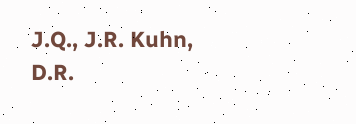J.Q., J.R. Kuhn, D.R.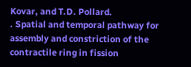Kovar, and T.D. Pollard.
. Spatial and temporal pathway for assembly and constriction of the contractile ring in fission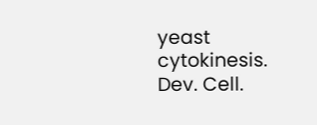yeast cytokinesis.
Dev. Cell.